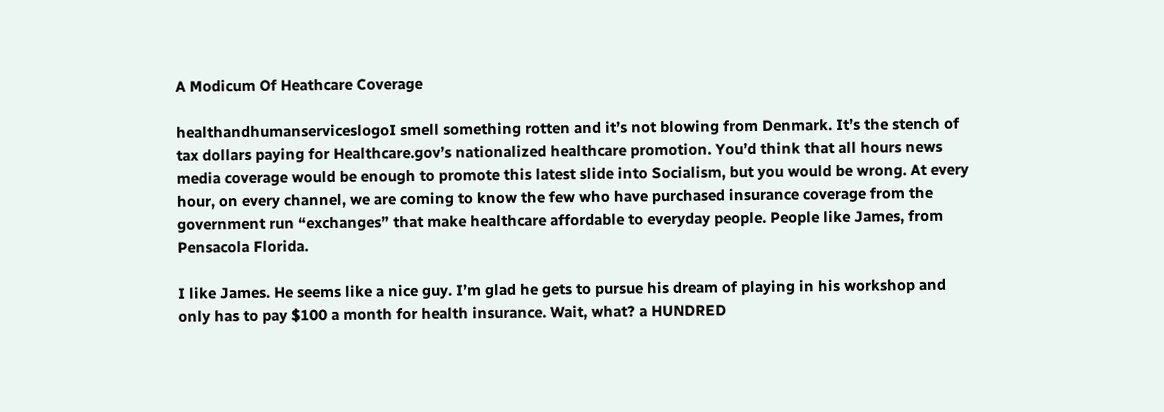A Modicum Of Heathcare Coverage

healthandhumanserviceslogoI smell something rotten and it’s not blowing from Denmark. It’s the stench of tax dollars paying for Healthcare.gov’s nationalized healthcare promotion. You’d think that all hours news media coverage would be enough to promote this latest slide into Socialism, but you would be wrong. At every hour, on every channel, we are coming to know the few who have purchased insurance coverage from the government run “exchanges” that make healthcare affordable to everyday people. People like James, from Pensacola Florida.

I like James. He seems like a nice guy. I’m glad he gets to pursue his dream of playing in his workshop and only has to pay $100 a month for health insurance. Wait, what? a HUNDRED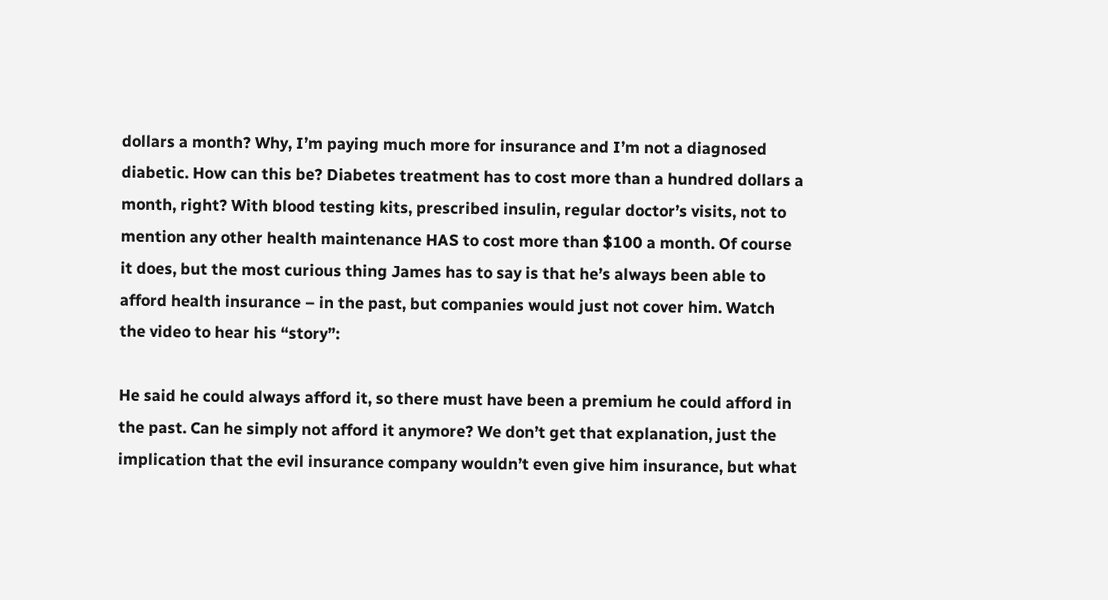dollars a month? Why, I’m paying much more for insurance and I’m not a diagnosed diabetic. How can this be? Diabetes treatment has to cost more than a hundred dollars a month, right? With blood testing kits, prescribed insulin, regular doctor’s visits, not to mention any other health maintenance HAS to cost more than $100 a month. Of course it does, but the most curious thing James has to say is that he’s always been able to afford health insurance – in the past, but companies would just not cover him. Watch the video to hear his “story”:

He said he could always afford it, so there must have been a premium he could afford in the past. Can he simply not afford it anymore? We don’t get that explanation, just the implication that the evil insurance company wouldn’t even give him insurance, but what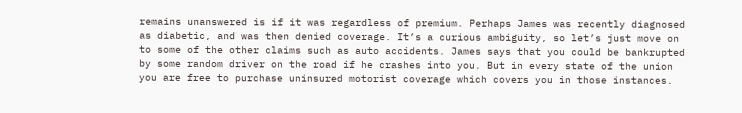remains unanswered is if it was regardless of premium. Perhaps James was recently diagnosed as diabetic, and was then denied coverage. It’s a curious ambiguity, so let’s just move on to some of the other claims such as auto accidents. James says that you could be bankrupted by some random driver on the road if he crashes into you. But in every state of the union you are free to purchase uninsured motorist coverage which covers you in those instances.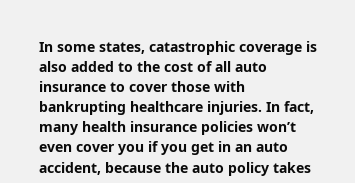In some states, catastrophic coverage is also added to the cost of all auto insurance to cover those with bankrupting healthcare injuries. In fact, many health insurance policies won’t even cover you if you get in an auto accident, because the auto policy takes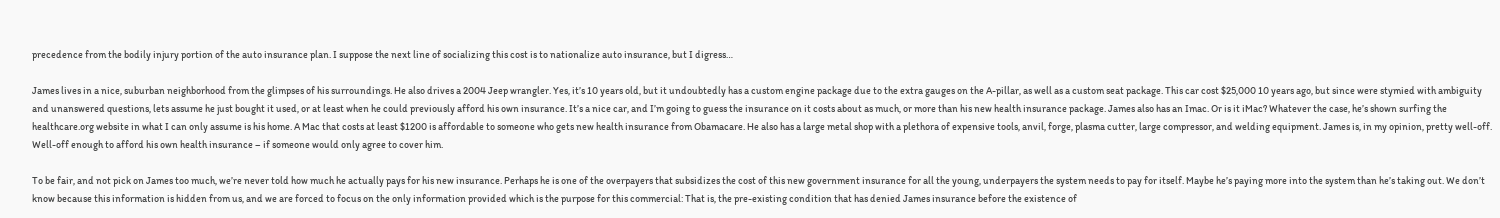precedence from the bodily injury portion of the auto insurance plan. I suppose the next line of socializing this cost is to nationalize auto insurance, but I digress…

James lives in a nice, suburban neighborhood from the glimpses of his surroundings. He also drives a 2004 Jeep wrangler. Yes, it’s 10 years old, but it undoubtedly has a custom engine package due to the extra gauges on the A-pillar, as well as a custom seat package. This car cost $25,000 10 years ago, but since were stymied with ambiguity and unanswered questions, lets assume he just bought it used, or at least when he could previously afford his own insurance. It’s a nice car, and I’m going to guess the insurance on it costs about as much, or more than his new health insurance package. James also has an Imac. Or is it iMac? Whatever the case, he’s shown surfing the healthcare.org website in what I can only assume is his home. A Mac that costs at least $1200 is affordable to someone who gets new health insurance from Obamacare. He also has a large metal shop with a plethora of expensive tools, anvil, forge, plasma cutter, large compressor, and welding equipment. James is, in my opinion, pretty well-off. Well-off enough to afford his own health insurance – if someone would only agree to cover him.

To be fair, and not pick on James too much, we’re never told how much he actually pays for his new insurance. Perhaps he is one of the overpayers that subsidizes the cost of this new government insurance for all the young, underpayers the system needs to pay for itself. Maybe he’s paying more into the system than he’s taking out. We don’t know because this information is hidden from us, and we are forced to focus on the only information provided which is the purpose for this commercial: That is, the pre-existing condition that has denied James insurance before the existence of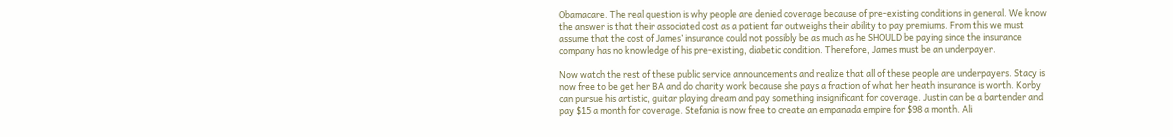Obamacare. The real question is why people are denied coverage because of pre-existing conditions in general. We know the answer is that their associated cost as a patient far outweighs their ability to pay premiums. From this we must assume that the cost of James’ insurance could not possibly be as much as he SHOULD be paying since the insurance company has no knowledge of his pre-existing, diabetic condition. Therefore, James must be an underpayer.

Now watch the rest of these public service announcements and realize that all of these people are underpayers. Stacy is now free to be get her BA and do charity work because she pays a fraction of what her heath insurance is worth. Korby can pursue his artistic, guitar playing dream and pay something insignificant for coverage. Justin can be a bartender and pay $15 a month for coverage. Stefania is now free to create an empanada empire for $98 a month. Ali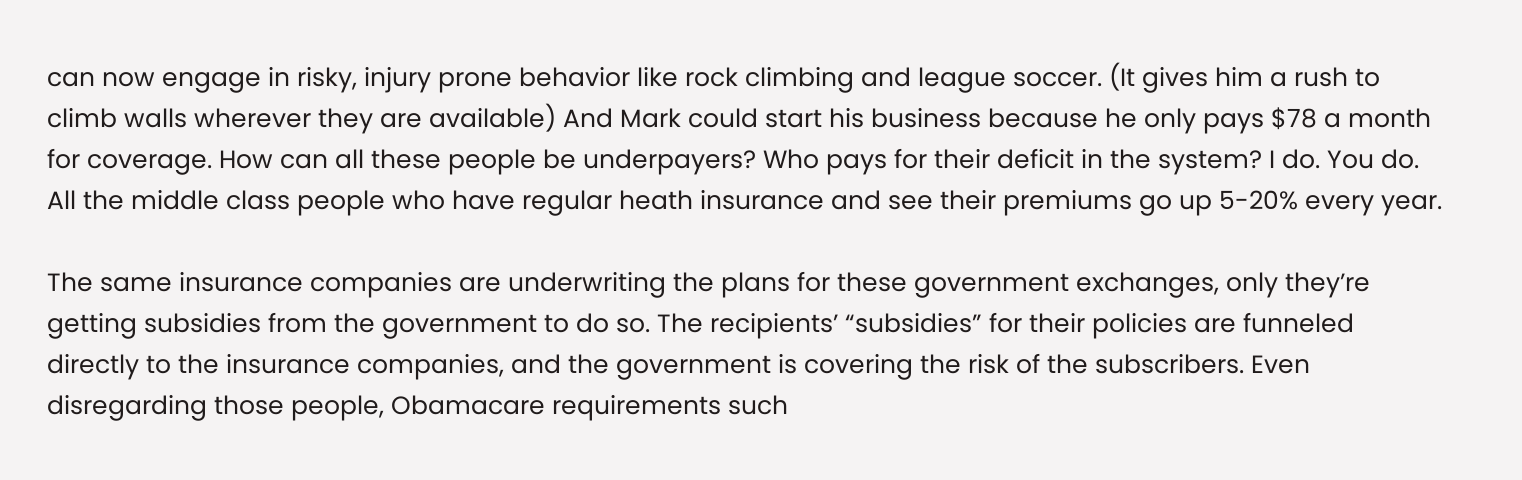can now engage in risky, injury prone behavior like rock climbing and league soccer. (It gives him a rush to climb walls wherever they are available) And Mark could start his business because he only pays $78 a month for coverage. How can all these people be underpayers? Who pays for their deficit in the system? I do. You do. All the middle class people who have regular heath insurance and see their premiums go up 5-20% every year.

The same insurance companies are underwriting the plans for these government exchanges, only they’re getting subsidies from the government to do so. The recipients’ “subsidies” for their policies are funneled directly to the insurance companies, and the government is covering the risk of the subscribers. Even disregarding those people, Obamacare requirements such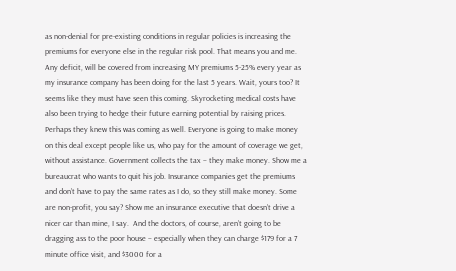as non-denial for pre-existing conditions in regular policies is increasing the premiums for everyone else in the regular risk pool. That means you and me. Any deficit, will be covered from increasing MY premiums 5-25% every year as my insurance company has been doing for the last 5 years. Wait, yours too? It seems like they must have seen this coming. Skyrocketing medical costs have also been trying to hedge their future earning potential by raising prices. Perhaps they knew this was coming as well. Everyone is going to make money on this deal except people like us, who pay for the amount of coverage we get, without assistance. Government collects the tax – they make money. Show me a bureaucrat who wants to quit his job. Insurance companies get the premiums and don’t have to pay the same rates as I do, so they still make money. Some are non-profit, you say? Show me an insurance executive that doesn’t drive a nicer car than mine, I say.  And the doctors, of course, aren’t going to be dragging ass to the poor house – especially when they can charge $179 for a 7 minute office visit, and $3000 for a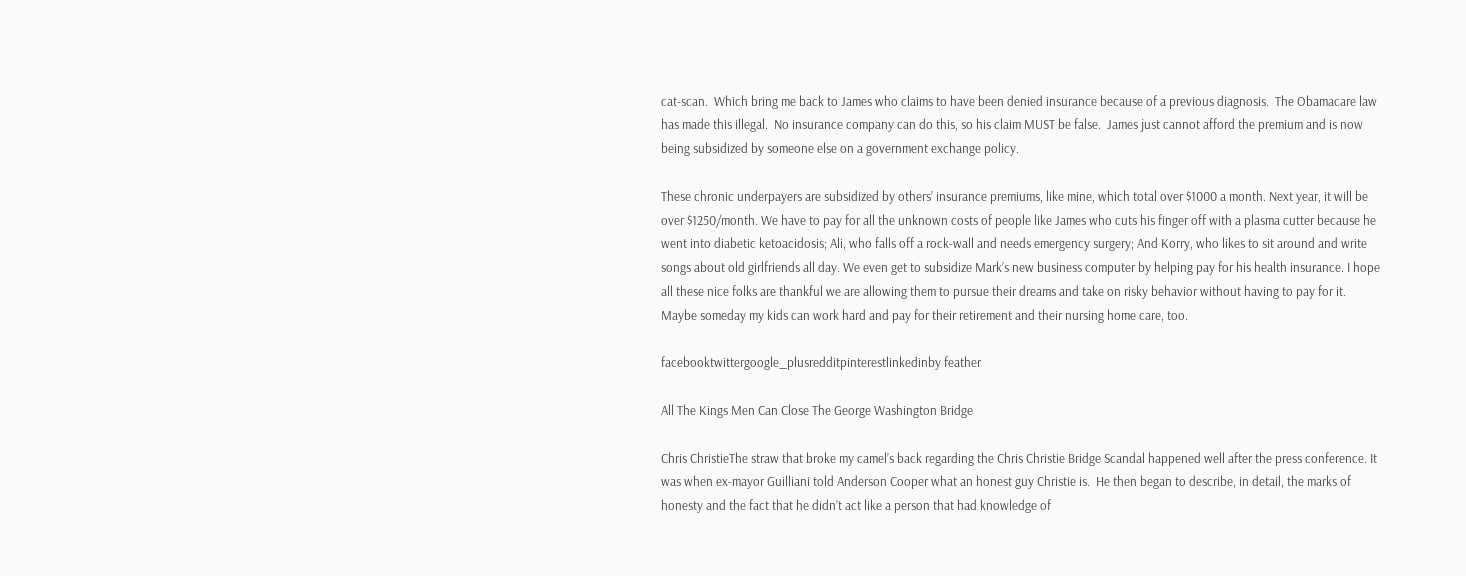cat-scan.  Which bring me back to James who claims to have been denied insurance because of a previous diagnosis.  The Obamacare law has made this illegal.  No insurance company can do this, so his claim MUST be false.  James just cannot afford the premium and is now being subsidized by someone else on a government exchange policy.

These chronic underpayers are subsidized by others’ insurance premiums, like mine, which total over $1000 a month. Next year, it will be over $1250/month. We have to pay for all the unknown costs of people like James who cuts his finger off with a plasma cutter because he went into diabetic ketoacidosis; Ali, who falls off a rock-wall and needs emergency surgery; And Korry, who likes to sit around and write songs about old girlfriends all day. We even get to subsidize Mark’s new business computer by helping pay for his health insurance. I hope all these nice folks are thankful we are allowing them to pursue their dreams and take on risky behavior without having to pay for it. Maybe someday my kids can work hard and pay for their retirement and their nursing home care, too.

facebooktwittergoogle_plusredditpinterestlinkedinby feather

All The Kings Men Can Close The George Washington Bridge

Chris ChristieThe straw that broke my camel’s back regarding the Chris Christie Bridge Scandal happened well after the press conference. It was when ex-mayor Guilliani told Anderson Cooper what an honest guy Christie is.  He then began to describe, in detail, the marks of honesty and the fact that he didn’t act like a person that had knowledge of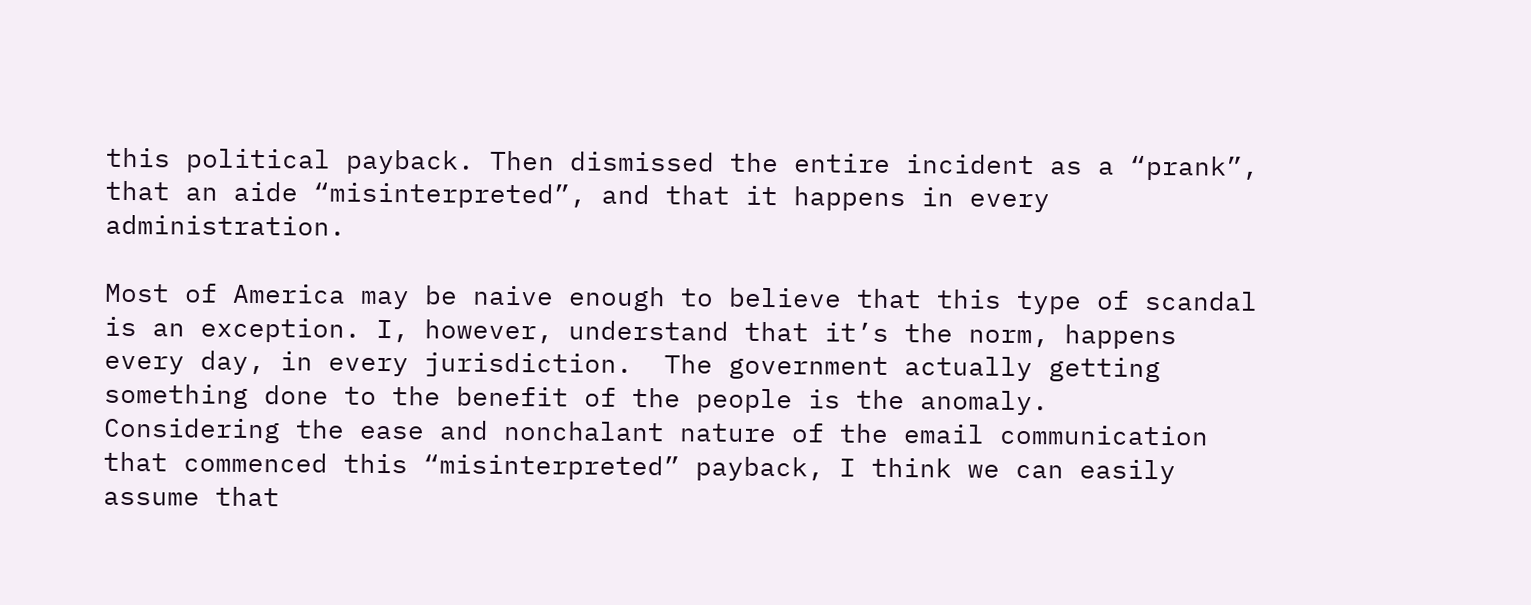this political payback. Then dismissed the entire incident as a “prank”, that an aide “misinterpreted”, and that it happens in every administration.

Most of America may be naive enough to believe that this type of scandal is an exception. I, however, understand that it’s the norm, happens every day, in every jurisdiction.  The government actually getting something done to the benefit of the people is the anomaly.   Considering the ease and nonchalant nature of the email communication that commenced this “misinterpreted” payback, I think we can easily assume that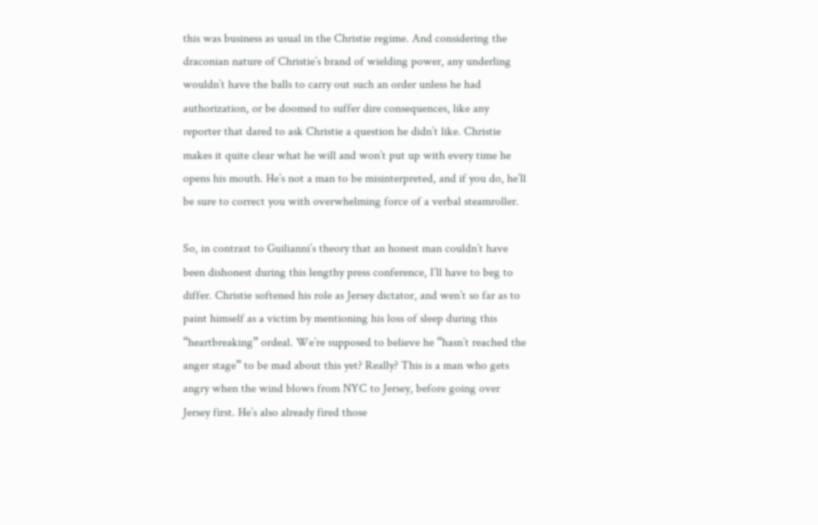this was business as usual in the Christie regime. And considering the draconian nature of Christie’s brand of wielding power, any underling wouldn’t have the balls to carry out such an order unless he had authorization, or be doomed to suffer dire consequences, like any reporter that dared to ask Christie a question he didn’t like. Christie makes it quite clear what he will and won’t put up with every time he opens his mouth. He’s not a man to be misinterpreted, and if you do, he’ll be sure to correct you with overwhelming force of a verbal steamroller.

So, in contrast to Guilianni’s theory that an honest man couldn’t have been dishonest during this lengthy press conference, I’ll have to beg to differ. Christie softened his role as Jersey dictator, and wen’t so far as to paint himself as a victim by mentioning his loss of sleep during this “heartbreaking” ordeal. We’re supposed to believe he “hasn’t reached the anger stage” to be mad about this yet? Really? This is a man who gets angry when the wind blows from NYC to Jersey, before going over Jersey first. He’s also already fired those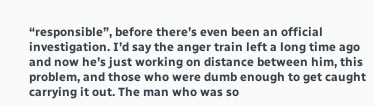“responsible”, before there’s even been an official investigation. I’d say the anger train left a long time ago and now he’s just working on distance between him, this problem, and those who were dumb enough to get caught carrying it out. The man who was so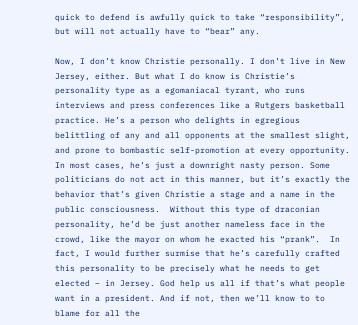quick to defend is awfully quick to take “responsibility”, but will not actually have to “bear” any.

Now, I don’t know Christie personally. I don’t live in New Jersey, either. But what I do know is Christie’s personality type as a egomaniacal tyrant, who runs interviews and press conferences like a Rutgers basketball practice. He’s a person who delights in egregious belittling of any and all opponents at the smallest slight, and prone to bombastic self-promotion at every opportunity. In most cases, he’s just a downright nasty person. Some politicians do not act in this manner, but it’s exactly the behavior that’s given Christie a stage and a name in the public consciousness.  Without this type of draconian personality, he’d be just another nameless face in the crowd, like the mayor on whom he exacted his “prank”.  In fact, I would further surmise that he’s carefully crafted this personality to be precisely what he needs to get elected – in Jersey. God help us all if that’s what people want in a president. And if not, then we’ll know to to blame for all the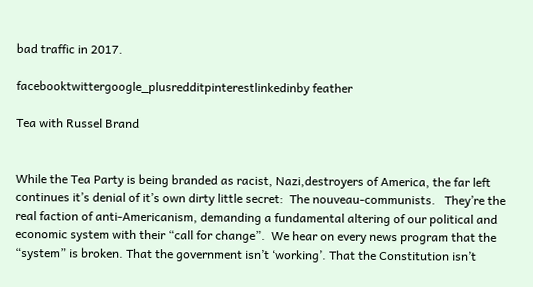bad traffic in 2017.

facebooktwittergoogle_plusredditpinterestlinkedinby feather

Tea with Russel Brand


While the Tea Party is being branded as racist, Nazi,destroyers of America, the far left continues it’s denial of it’s own dirty little secret:  The nouveau-communists.   They’re the real faction of anti-Americanism, demanding a fundamental altering of our political and economic system with their “call for change”.  We hear on every news program that the “system” is broken. That the government isn’t ‘working’. That the Constitution isn’t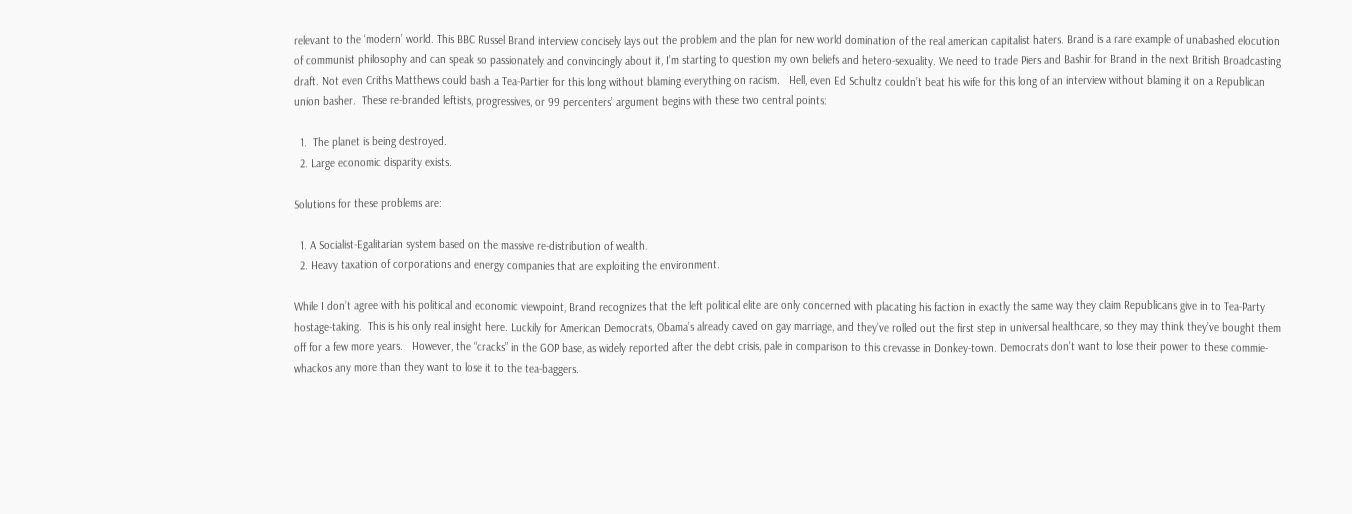relevant to the ‘modern’ world. This BBC Russel Brand interview concisely lays out the problem and the plan for new world domination of the real american capitalist haters. Brand is a rare example of unabashed elocution of communist philosophy and can speak so passionately and convincingly about it, I’m starting to question my own beliefs and hetero-sexuality. We need to trade Piers and Bashir for Brand in the next British Broadcasting draft. Not even Criths Matthews could bash a Tea-Partier for this long without blaming everything on racism.   Hell, even Ed Schultz couldn’t beat his wife for this long of an interview without blaming it on a Republican union basher.  These re-branded leftists, progressives, or 99 percenters’ argument begins with these two central points:

  1.  The planet is being destroyed.
  2. Large economic disparity exists.

Solutions for these problems are:

  1. A Socialist-Egalitarian system based on the massive re-distribution of wealth.
  2. Heavy taxation of corporations and energy companies that are exploiting the environment.

While I don’t agree with his political and economic viewpoint, Brand recognizes that the left political elite are only concerned with placating his faction in exactly the same way they claim Republicans give in to Tea-Party hostage-taking.  This is his only real insight here. Luckily for American Democrats, Obama’s already caved on gay marriage, and they’ve rolled out the first step in universal healthcare, so they may think they’ve bought them off for a few more years.   However, the “cracks” in the GOP base, as widely reported after the debt crisis, pale in comparison to this crevasse in Donkey-town. Democrats don’t want to lose their power to these commie-whackos any more than they want to lose it to the tea-baggers.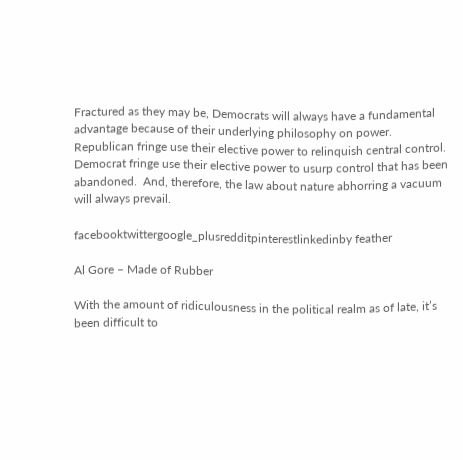Fractured as they may be, Democrats will always have a fundamental advantage because of their underlying philosophy on power.   Republican fringe use their elective power to relinquish central control. Democrat fringe use their elective power to usurp control that has been abandoned.  And, therefore, the law about nature abhorring a vacuum will always prevail.

facebooktwittergoogle_plusredditpinterestlinkedinby feather

Al Gore – Made of Rubber

With the amount of ridiculousness in the political realm as of late, it’s been difficult to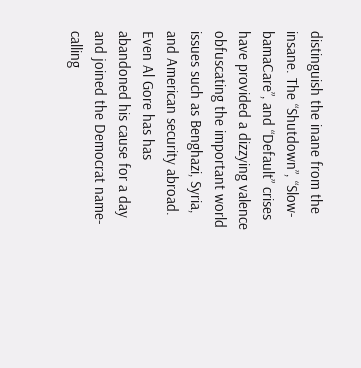distinguish the inane from the insane. The “Shutdown”, “Slow-bamaCare”, and “Default” crises have provided a dizzying valence obfuscating the important world issues such as Benghazi, Syria, and American security abroad. Even Al Gore has has abandoned his cause for a day and joined the Democrat name-calling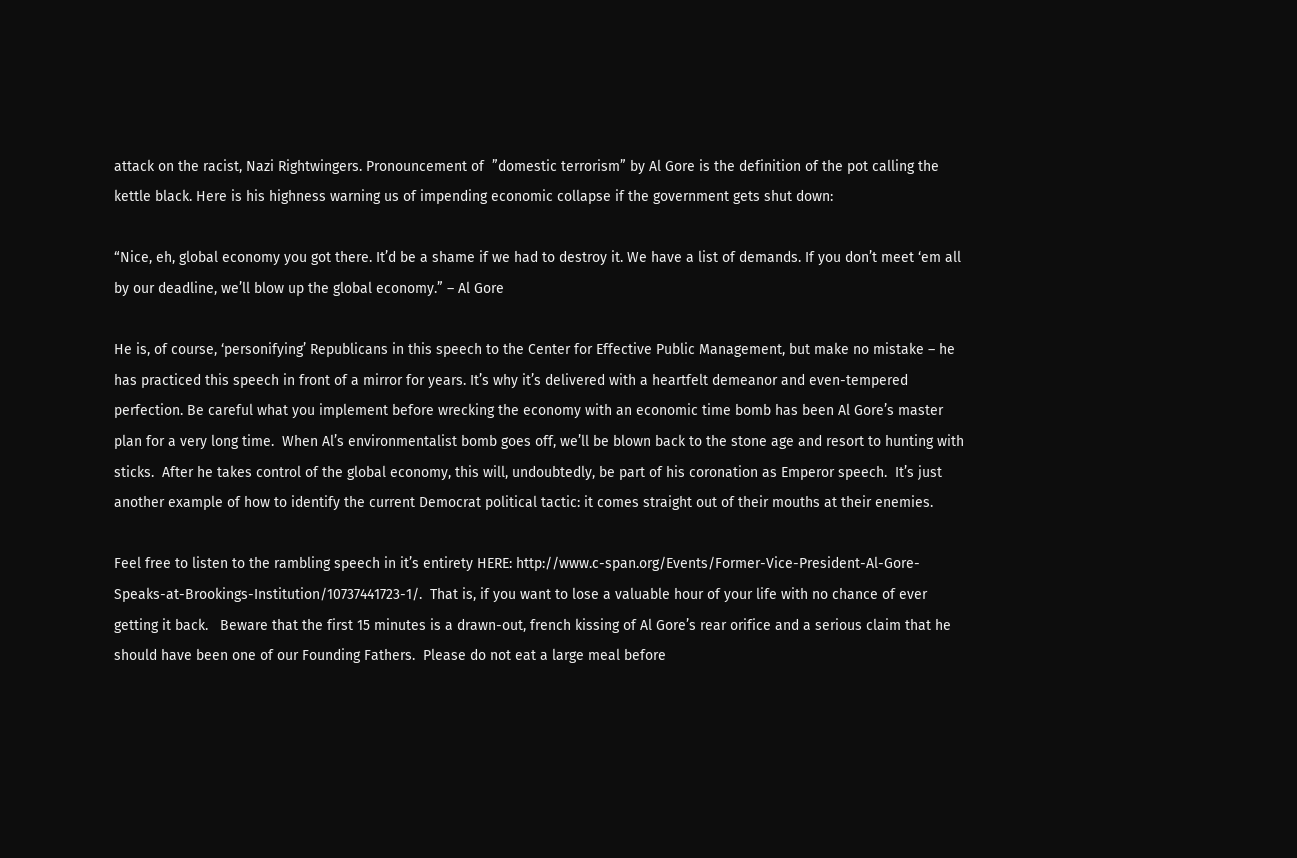attack on the racist, Nazi Rightwingers. Pronouncement of  ”domestic terrorism” by Al Gore is the definition of the pot calling the kettle black. Here is his highness warning us of impending economic collapse if the government gets shut down:

“Nice, eh, global economy you got there. It’d be a shame if we had to destroy it. We have a list of demands. If you don’t meet ‘em all by our deadline, we’ll blow up the global economy.” – Al Gore

He is, of course, ‘personifying’ Republicans in this speech to the Center for Effective Public Management, but make no mistake – he has practiced this speech in front of a mirror for years. It’s why it’s delivered with a heartfelt demeanor and even-tempered perfection. Be careful what you implement before wrecking the economy with an economic time bomb has been Al Gore’s master plan for a very long time.  When Al’s environmentalist bomb goes off, we’ll be blown back to the stone age and resort to hunting with sticks.  After he takes control of the global economy, this will, undoubtedly, be part of his coronation as Emperor speech.  It’s just another example of how to identify the current Democrat political tactic: it comes straight out of their mouths at their enemies.

Feel free to listen to the rambling speech in it’s entirety HERE: http://www.c-span.org/Events/Former-Vice-President-Al-Gore-Speaks-at-Brookings-Institution/10737441723-1/.  That is, if you want to lose a valuable hour of your life with no chance of ever getting it back.   Beware that the first 15 minutes is a drawn-out, french kissing of Al Gore’s rear orifice and a serious claim that he should have been one of our Founding Fathers.  Please do not eat a large meal before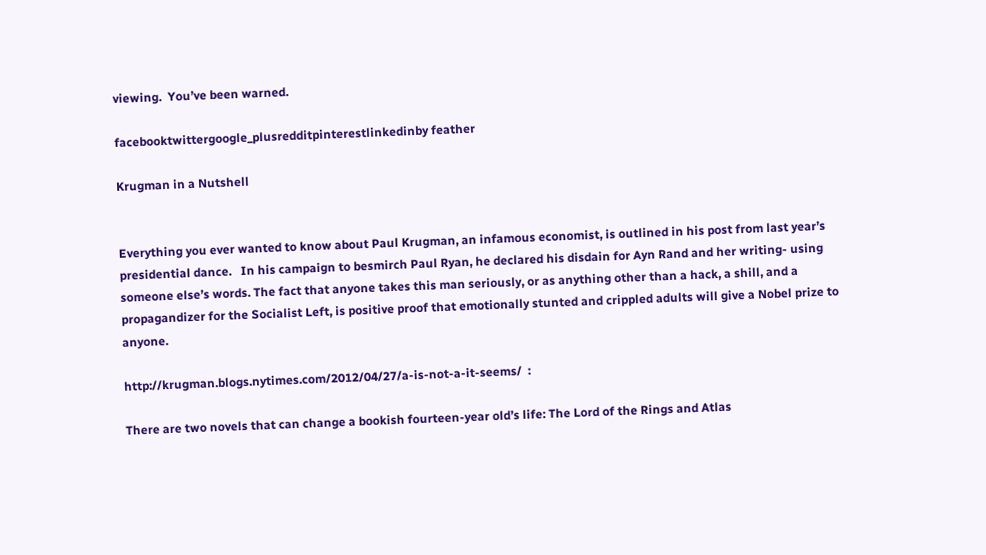viewing.  You’ve been warned.

facebooktwittergoogle_plusredditpinterestlinkedinby feather

Krugman in a Nutshell


Everything you ever wanted to know about Paul Krugman, an infamous economist, is outlined in his post from last year’s presidential dance.   In his campaign to besmirch Paul Ryan, he declared his disdain for Ayn Rand and her writing- using someone else’s words. The fact that anyone takes this man seriously, or as anything other than a hack, a shill, and a propagandizer for the Socialist Left, is positive proof that emotionally stunted and crippled adults will give a Nobel prize to anyone.

http://krugman.blogs.nytimes.com/2012/04/27/a-is-not-a-it-seems/  :

There are two novels that can change a bookish fourteen-year old’s life: The Lord of the Rings and Atlas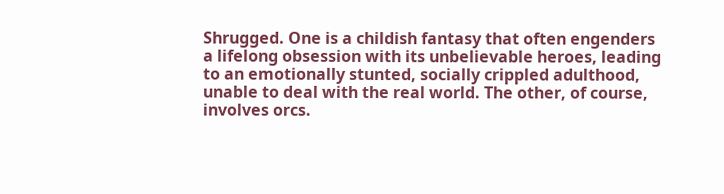Shrugged. One is a childish fantasy that often engenders a lifelong obsession with its unbelievable heroes, leading to an emotionally stunted, socially crippled adulthood, unable to deal with the real world. The other, of course, involves orcs.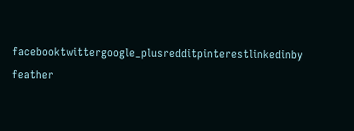facebooktwittergoogle_plusredditpinterestlinkedinby feather